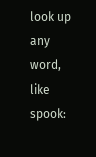look up any word, like spook: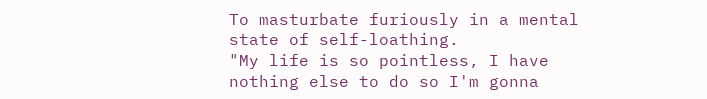To masturbate furiously in a mental state of self-loathing.
"My life is so pointless, I have nothing else to do so I'm gonna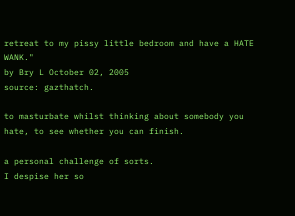retreat to my pissy little bedroom and have a HATE WANK."
by Bry L October 02, 2005
source: gazthatch.

to masturbate whilst thinking about somebody you hate, to see whether you can finish.

a personal challenge of sorts.
I despise her so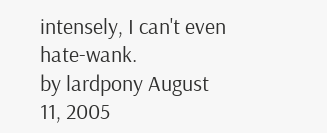intensely, I can't even hate-wank.
by lardpony August 11, 2005